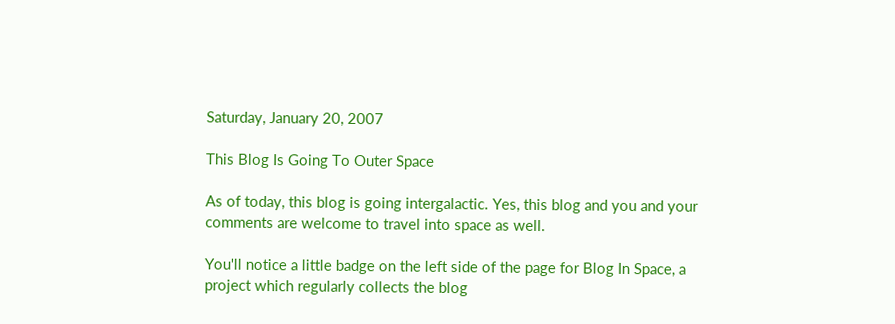Saturday, January 20, 2007

This Blog Is Going To Outer Space

As of today, this blog is going intergalactic. Yes, this blog and you and your comments are welcome to travel into space as well.

You'll notice a little badge on the left side of the page for Blog In Space, a project which regularly collects the blog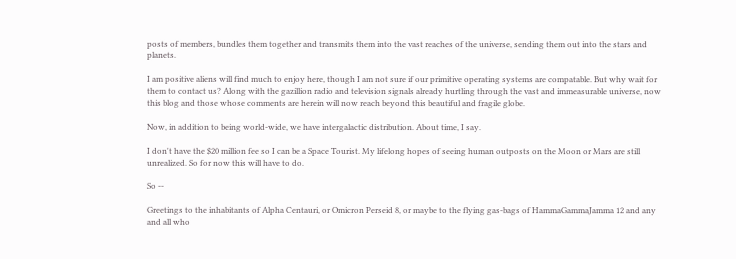posts of members, bundles them together and transmits them into the vast reaches of the universe, sending them out into the stars and planets.

I am positive aliens will find much to enjoy here, though I am not sure if our primitive operating systems are compatable. But why wait for them to contact us? Along with the gazillion radio and television signals already hurtling through the vast and immeasurable universe, now this blog and those whose comments are herein will now reach beyond this beautiful and fragile globe.

Now, in addition to being world-wide, we have intergalactic distribution. About time, I say.

I don't have the $20 million fee so I can be a Space Tourist. My lifelong hopes of seeing human outposts on the Moon or Mars are still unrealized. So for now this will have to do.

So --

Greetings to the inhabitants of Alpha Centauri, or Omicron Perseid 8, or maybe to the flying gas-bags of HammaGammaJamma 12 and any and all who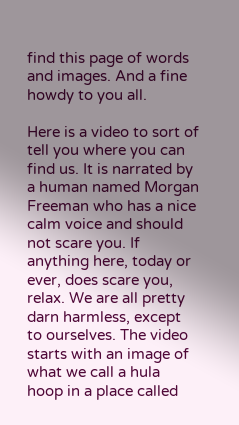find this page of words and images. And a fine howdy to you all.

Here is a video to sort of tell you where you can find us. It is narrated by a human named Morgan Freeman who has a nice calm voice and should not scare you. If anything here, today or ever, does scare you, relax. We are all pretty darn harmless, except to ourselves. The video starts with an image of what we call a hula hoop in a place called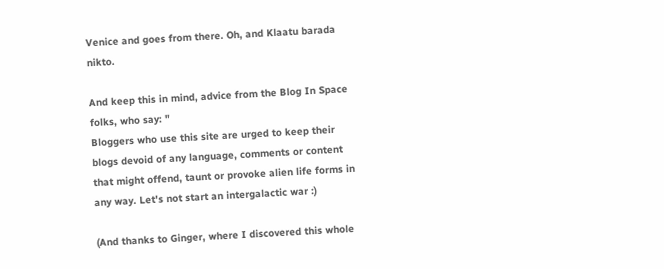Venice and goes from there. Oh, and Klaatu barada nikto.

And keep this in mind, advice from the Blog In Space folks, who say: "
Bloggers who use this site are urged to keep their blogs devoid of any language, comments or content that might offend, taunt or provoke alien life forms in any way. Let's not start an intergalactic war :)

(And thanks to Ginger, where I discovered this whole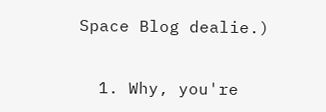Space Blog dealie.)


  1. Why, you're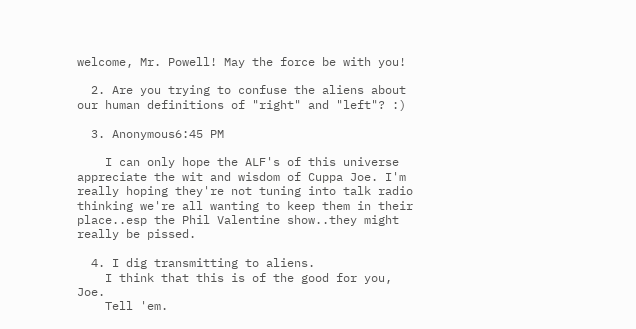welcome, Mr. Powell! May the force be with you!

  2. Are you trying to confuse the aliens about our human definitions of "right" and "left"? :)

  3. Anonymous6:45 PM

    I can only hope the ALF's of this universe appreciate the wit and wisdom of Cuppa Joe. I'm really hoping they're not tuning into talk radio thinking we're all wanting to keep them in their place..esp the Phil Valentine show..they might really be pissed.

  4. I dig transmitting to aliens.
    I think that this is of the good for you, Joe.
    Tell 'em.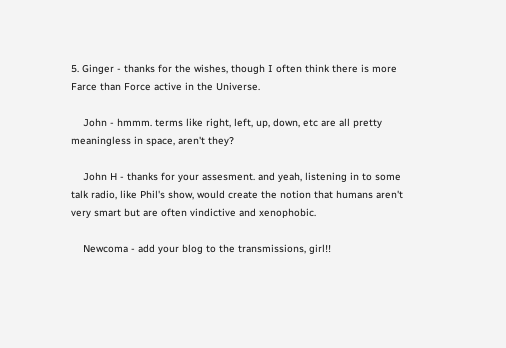5. Ginger - thanks for the wishes, though I often think there is more Farce than Force active in the Universe.

    John - hmmm. terms like right, left, up, down, etc are all pretty meaningless in space, aren't they?

    John H - thanks for your assesment. and yeah, listening in to some talk radio, like Phil's show, would create the notion that humans aren't very smart but are often vindictive and xenophobic.

    Newcoma - add your blog to the transmissions, girl!!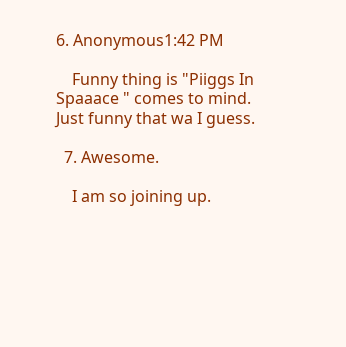6. Anonymous1:42 PM

    Funny thing is "Piiggs In Spaaace " comes to mind. Just funny that wa I guess.

  7. Awesome.

    I am so joining up.